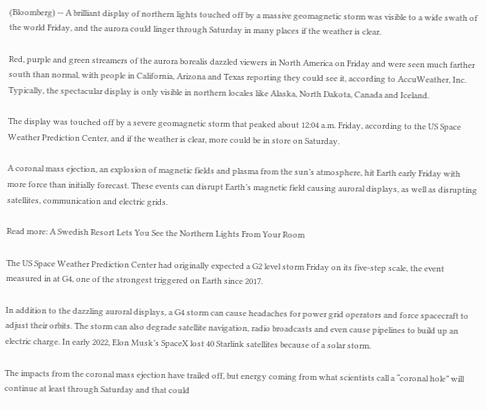(Bloomberg) -- A brilliant display of northern lights touched off by a massive geomagnetic storm was visible to a wide swath of the world Friday, and the aurora could linger through Saturday in many places if the weather is clear.

Red, purple and green streamers of the aurora borealis dazzled viewers in North America on Friday and were seen much farther south than normal, with people in California, Arizona and Texas reporting they could see it, according to AccuWeather, Inc. Typically, the spectacular display is only visible in northern locales like Alaska, North Dakota, Canada and Iceland.

The display was touched off by a severe geomagnetic storm that peaked about 12:04 a.m. Friday, according to the US Space Weather Prediction Center, and if the weather is clear, more could be in store on Saturday.

A coronal mass ejection, an explosion of magnetic fields and plasma from the sun’s atmosphere, hit Earth early Friday with more force than initially forecast. These events can disrupt Earth’s magnetic field causing auroral displays, as well as disrupting satellites, communication and electric grids.

Read more: A Swedish Resort Lets You See the Northern Lights From Your Room

The US Space Weather Prediction Center had originally expected a G2 level storm Friday on its five-step scale, the event measured in at G4, one of the strongest triggered on Earth since 2017.

In addition to the dazzling auroral displays, a G4 storm can cause headaches for power grid operators and force spacecraft to adjust their orbits. The storm can also degrade satellite navigation, radio broadcasts and even cause pipelines to build up an electric charge. In early 2022, Elon Musk’s SpaceX lost 40 Starlink satellites because of a solar storm.

The impacts from the coronal mass ejection have trailed off, but energy coming from what scientists call a “coronal hole” will continue at least through Saturday and that could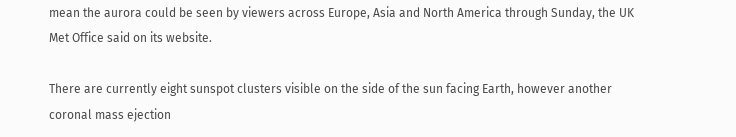mean the aurora could be seen by viewers across Europe, Asia and North America through Sunday, the UK Met Office said on its website.

There are currently eight sunspot clusters visible on the side of the sun facing Earth, however another coronal mass ejection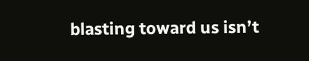blasting toward us isn’t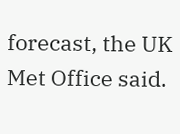forecast, the UK Met Office said.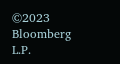©2023 Bloomberg L.P.